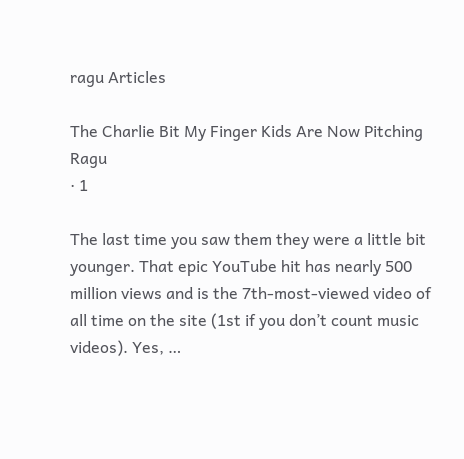ragu Articles

The Charlie Bit My Finger Kids Are Now Pitching Ragu
· 1

The last time you saw them they were a little bit younger. That epic YouTube hit has nearly 500 million views and is the 7th-most-viewed video of all time on the site (1st if you don’t count music videos). Yes, …